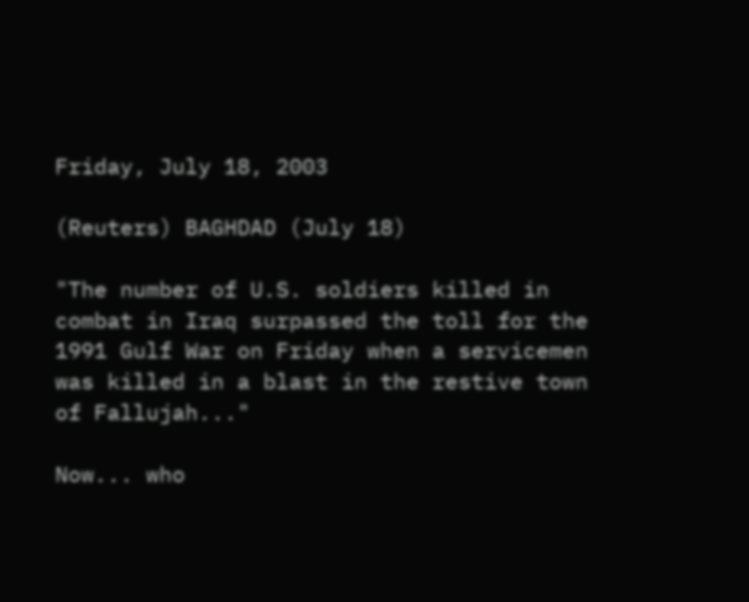Friday, July 18, 2003

(Reuters) BAGHDAD (July 18)

"The number of U.S. soldiers killed in combat in Iraq surpassed the toll for the 1991 Gulf War on Friday when a servicemen was killed in a blast in the restive town of Fallujah..."

Now... who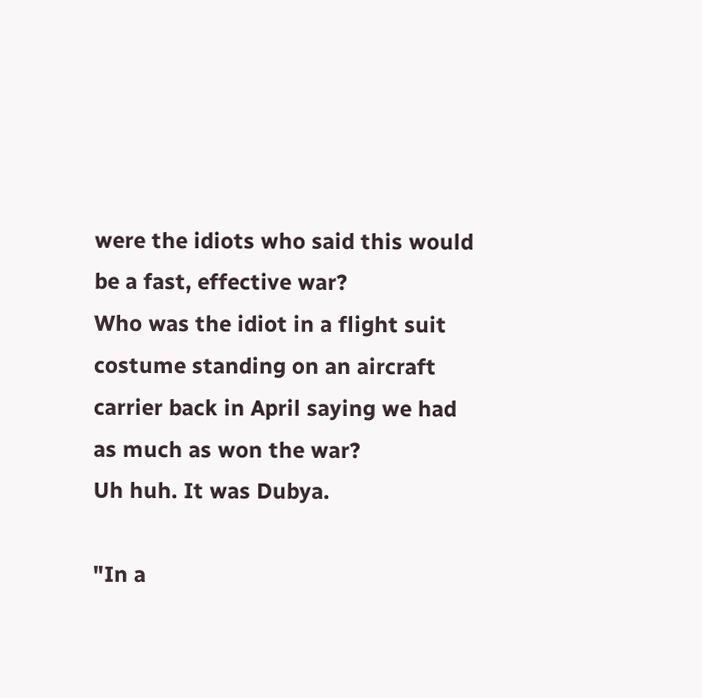were the idiots who said this would be a fast, effective war?
Who was the idiot in a flight suit costume standing on an aircraft carrier back in April saying we had as much as won the war?
Uh huh. It was Dubya.

"In a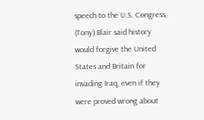speech to the U.S. Congress, (Tony) Blair said history would forgive the United States and Britain for invading Iraq, even if they were proved wrong about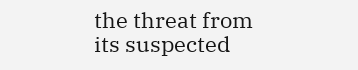the threat from its suspected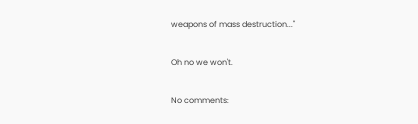weapons of mass destruction..."

Oh no we won't.

No comments: